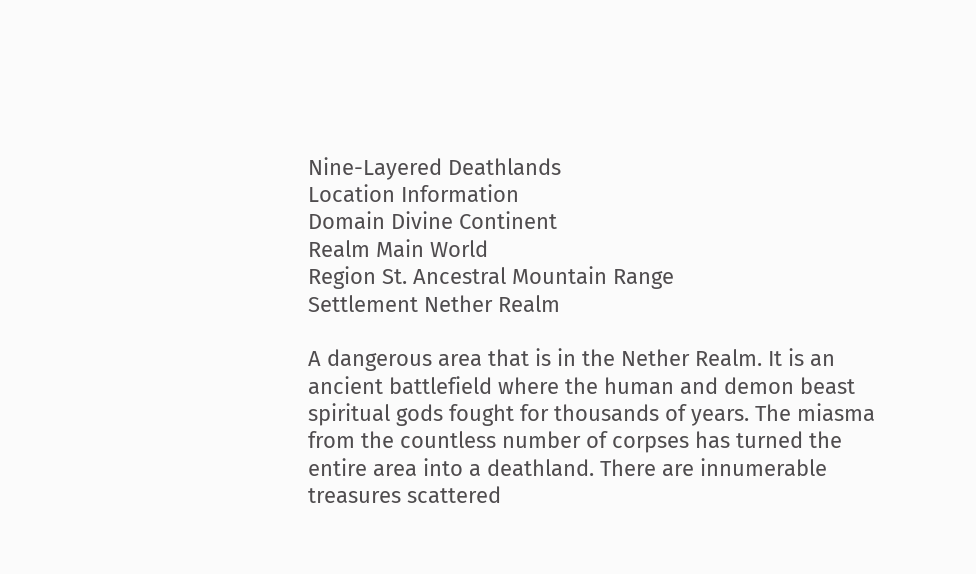Nine-Layered Deathlands
Location Information
Domain Divine Continent
Realm Main World
Region St. Ancestral Mountain Range
Settlement Nether Realm

A dangerous area that is in the Nether Realm. It is an ancient battlefield where the human and demon beast spiritual gods fought for thousands of years. The miasma from the countless number of corpses has turned the entire area into a deathland. There are innumerable treasures scattered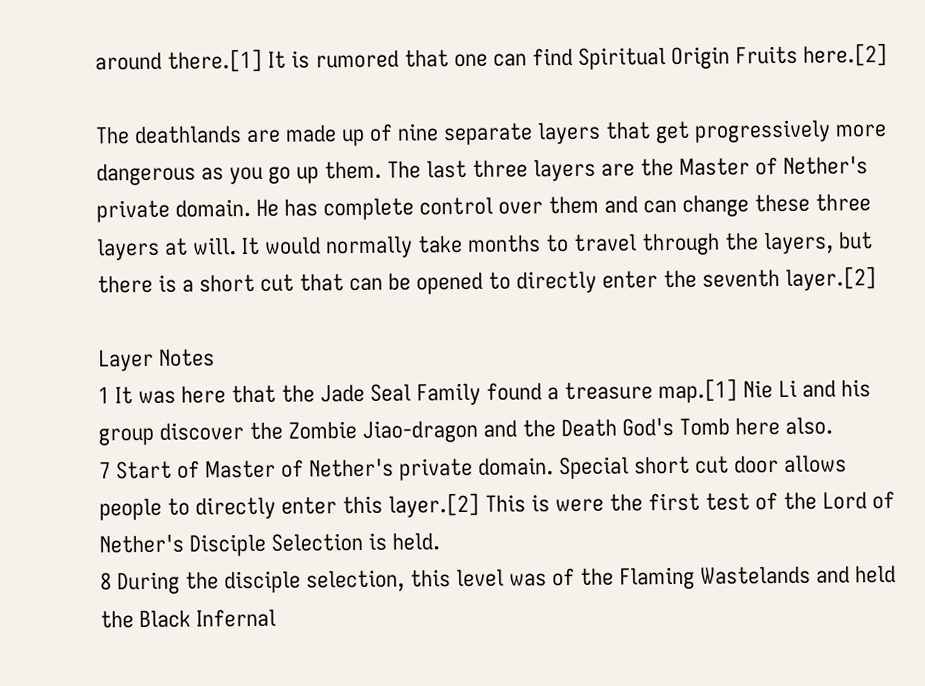around there.[1] It is rumored that one can find Spiritual Origin Fruits here.[2]

The deathlands are made up of nine separate layers that get progressively more dangerous as you go up them. The last three layers are the Master of Nether's private domain. He has complete control over them and can change these three layers at will. It would normally take months to travel through the layers, but there is a short cut that can be opened to directly enter the seventh layer.[2]

Layer Notes
1 It was here that the Jade Seal Family found a treasure map.[1] Nie Li and his group discover the Zombie Jiao-dragon and the Death God's Tomb here also.
7 Start of Master of Nether's private domain. Special short cut door allows people to directly enter this layer.[2] This is were the first test of the Lord of Nether's Disciple Selection is held.
8 During the disciple selection, this level was of the Flaming Wastelands and held the Black Infernal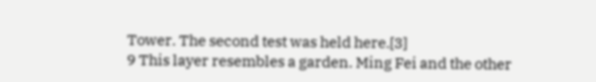Tower. The second test was held here.[3]
9 This layer resembles a garden. Ming Fei and the other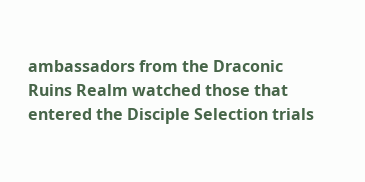ambassadors from the Draconic Ruins Realm watched those that entered the Disciple Selection trials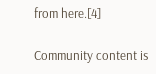from here.[4]

Community content is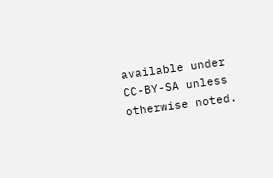available under CC-BY-SA unless otherwise noted.